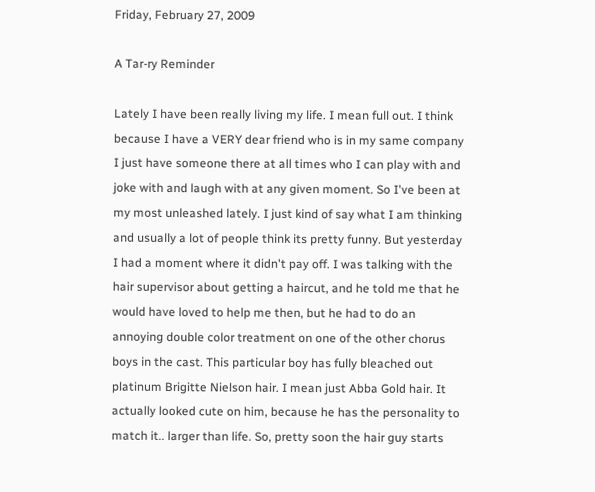Friday, February 27, 2009

A Tar-ry Reminder

Lately I have been really living my life. I mean full out. I think because I have a VERY dear friend who is in my same company I just have someone there at all times who I can play with and joke with and laugh with at any given moment. So I've been at my most unleashed lately. I just kind of say what I am thinking and usually a lot of people think its pretty funny. But yesterday I had a moment where it didn't pay off. I was talking with the hair supervisor about getting a haircut, and he told me that he would have loved to help me then, but he had to do an annoying double color treatment on one of the other chorus boys in the cast. This particular boy has fully bleached out platinum Brigitte Nielson hair. I mean just Abba Gold hair. It actually looked cute on him, because he has the personality to match it.. larger than life. So, pretty soon the hair guy starts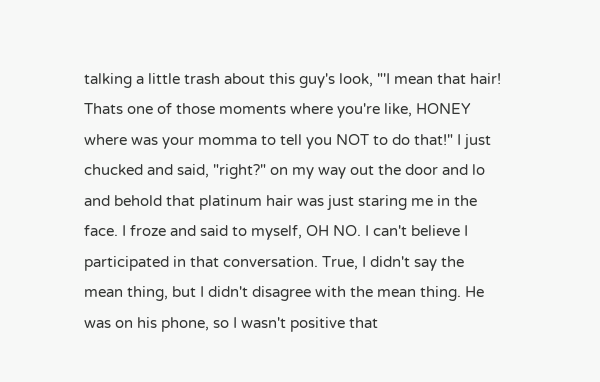talking a little trash about this guy's look, "'I mean that hair! Thats one of those moments where you're like, HONEY where was your momma to tell you NOT to do that!" I just chucked and said, "right?" on my way out the door and lo and behold that platinum hair was just staring me in the face. I froze and said to myself, OH NO. I can't believe I participated in that conversation. True, I didn't say the mean thing, but I didn't disagree with the mean thing. He was on his phone, so I wasn't positive that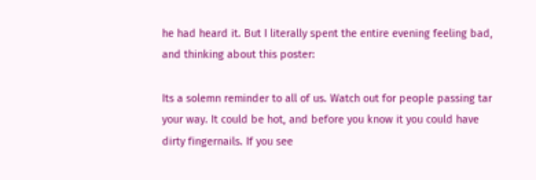he had heard it. But I literally spent the entire evening feeling bad, and thinking about this poster:

Its a solemn reminder to all of us. Watch out for people passing tar your way. It could be hot, and before you know it you could have dirty fingernails. If you see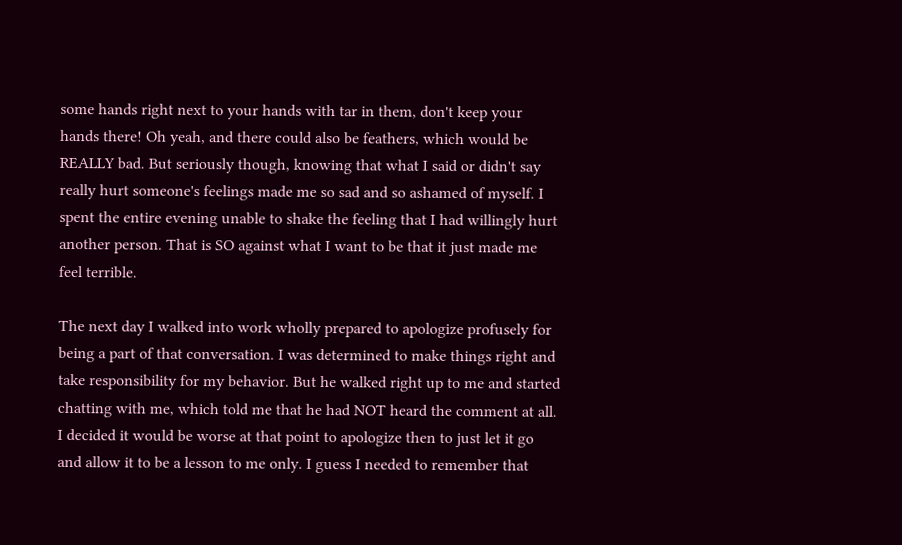some hands right next to your hands with tar in them, don't keep your hands there! Oh yeah, and there could also be feathers, which would be REALLY bad. But seriously though, knowing that what I said or didn't say really hurt someone's feelings made me so sad and so ashamed of myself. I spent the entire evening unable to shake the feeling that I had willingly hurt another person. That is SO against what I want to be that it just made me feel terrible.

The next day I walked into work wholly prepared to apologize profusely for being a part of that conversation. I was determined to make things right and take responsibility for my behavior. But he walked right up to me and started chatting with me, which told me that he had NOT heard the comment at all. I decided it would be worse at that point to apologize then to just let it go and allow it to be a lesson to me only. I guess I needed to remember that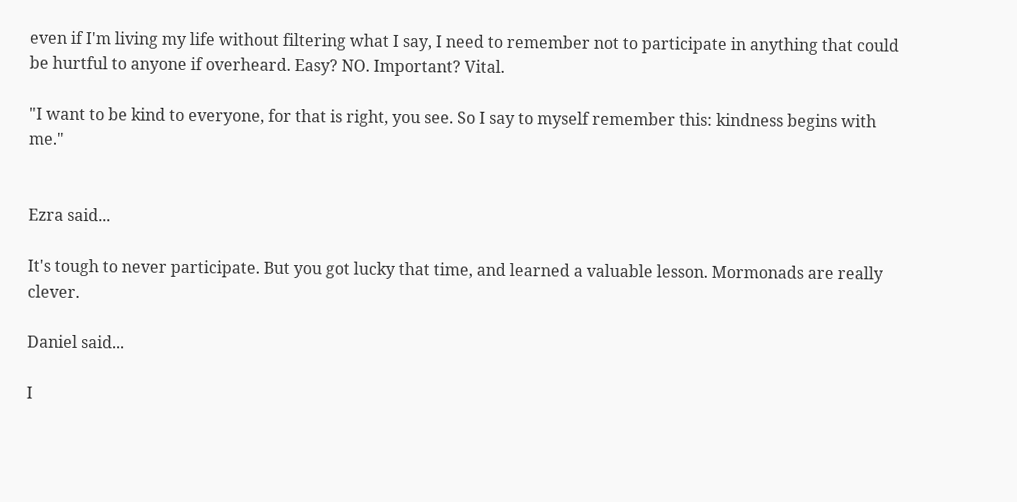even if I'm living my life without filtering what I say, I need to remember not to participate in anything that could be hurtful to anyone if overheard. Easy? NO. Important? Vital.

"I want to be kind to everyone, for that is right, you see. So I say to myself remember this: kindness begins with me."


Ezra said...

It's tough to never participate. But you got lucky that time, and learned a valuable lesson. Mormonads are really clever.

Daniel said...

I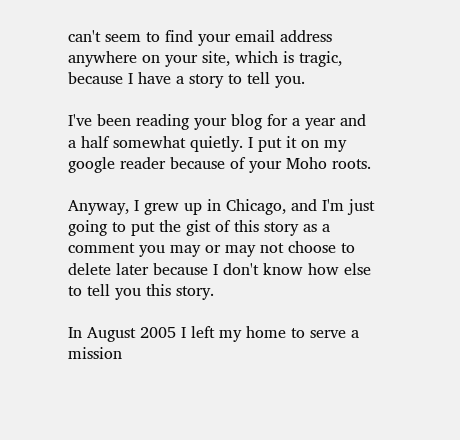can't seem to find your email address anywhere on your site, which is tragic, because I have a story to tell you.

I've been reading your blog for a year and a half somewhat quietly. I put it on my google reader because of your Moho roots.

Anyway, I grew up in Chicago, and I'm just going to put the gist of this story as a comment you may or may not choose to delete later because I don't know how else to tell you this story.

In August 2005 I left my home to serve a mission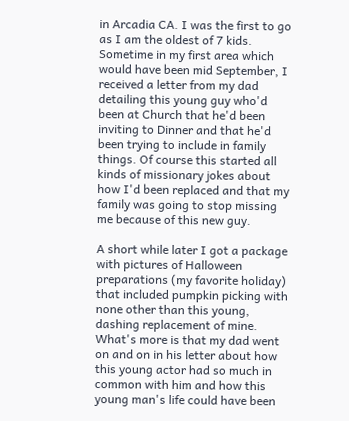in Arcadia CA. I was the first to go as I am the oldest of 7 kids. Sometime in my first area which would have been mid September, I received a letter from my dad detailing this young guy who'd been at Church that he'd been inviting to Dinner and that he'd been trying to include in family things. Of course this started all kinds of missionary jokes about how I'd been replaced and that my family was going to stop missing me because of this new guy.

A short while later I got a package with pictures of Halloween preparations (my favorite holiday) that included pumpkin picking with none other than this young, dashing replacement of mine. What's more is that my dad went on and on in his letter about how this young actor had so much in common with him and how this young man's life could have been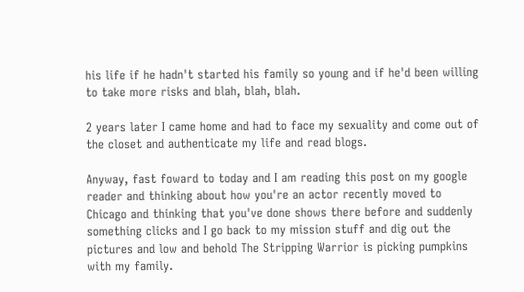his life if he hadn't started his family so young and if he'd been willing to take more risks and blah, blah, blah.

2 years later I came home and had to face my sexuality and come out of the closet and authenticate my life and read blogs.

Anyway, fast foward to today and I am reading this post on my google reader and thinking about how you're an actor recently moved to Chicago and thinking that you've done shows there before and suddenly something clicks and I go back to my mission stuff and dig out the pictures and low and behold The Stripping Warrior is picking pumpkins with my family.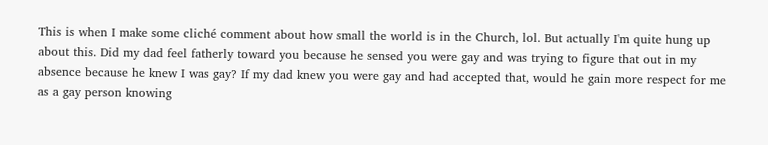This is when I make some cliché comment about how small the world is in the Church, lol. But actually I'm quite hung up about this. Did my dad feel fatherly toward you because he sensed you were gay and was trying to figure that out in my absence because he knew I was gay? If my dad knew you were gay and had accepted that, would he gain more respect for me as a gay person knowing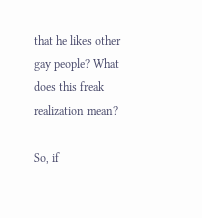that he likes other gay people? What does this freak realization mean?

So, if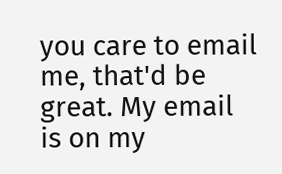you care to email me, that'd be great. My email is on my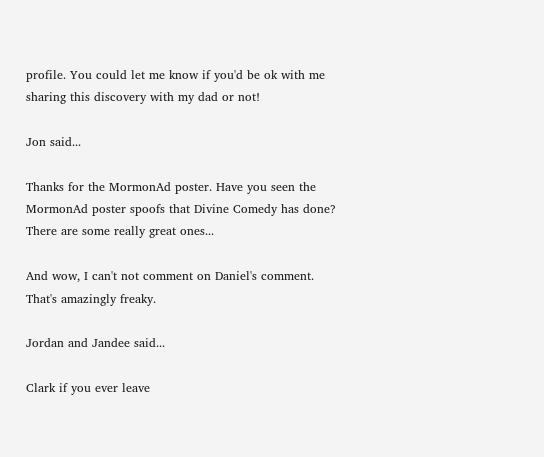profile. You could let me know if you'd be ok with me sharing this discovery with my dad or not!

Jon said...

Thanks for the MormonAd poster. Have you seen the MormonAd poster spoofs that Divine Comedy has done? There are some really great ones...

And wow, I can't not comment on Daniel's comment. That's amazingly freaky.

Jordan and Jandee said...

Clark if you ever leave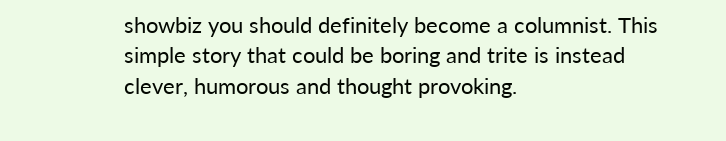showbiz you should definitely become a columnist. This simple story that could be boring and trite is instead clever, humorous and thought provoking.